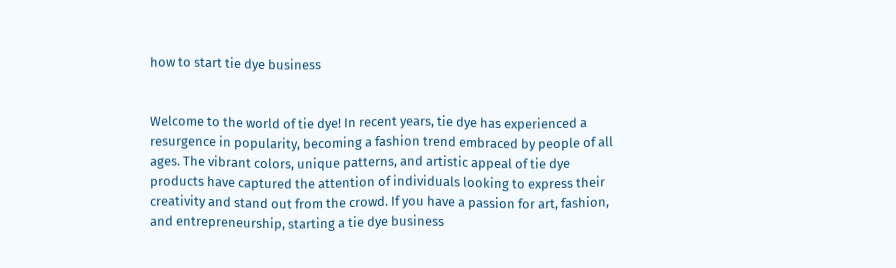how to start tie dye business


Welcome to the world of tie dye! In recent years, tie dye has experienced a resurgence in popularity, becoming a fashion trend embraced by people of all ages. The vibrant colors, unique patterns, and artistic appeal of tie dye products have captured the attention of individuals looking to express their creativity and stand out from the crowd. If you have a passion for art, fashion, and entrepreneurship, starting a tie dye business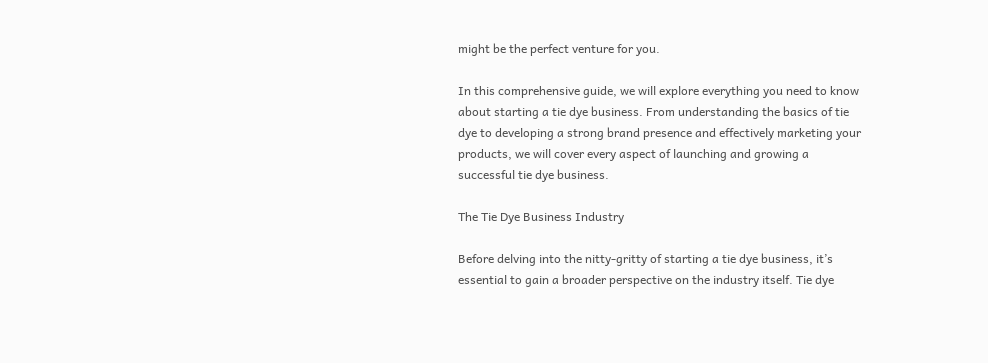might be the perfect venture for you.

In this comprehensive guide, we will explore everything you need to know about starting a tie dye business. From understanding the basics of tie dye to developing a strong brand presence and effectively marketing your products, we will cover every aspect of launching and growing a successful tie dye business.

The Tie Dye Business Industry

Before delving into the nitty-gritty of starting a tie dye business, it’s essential to gain a broader perspective on the industry itself. Tie dye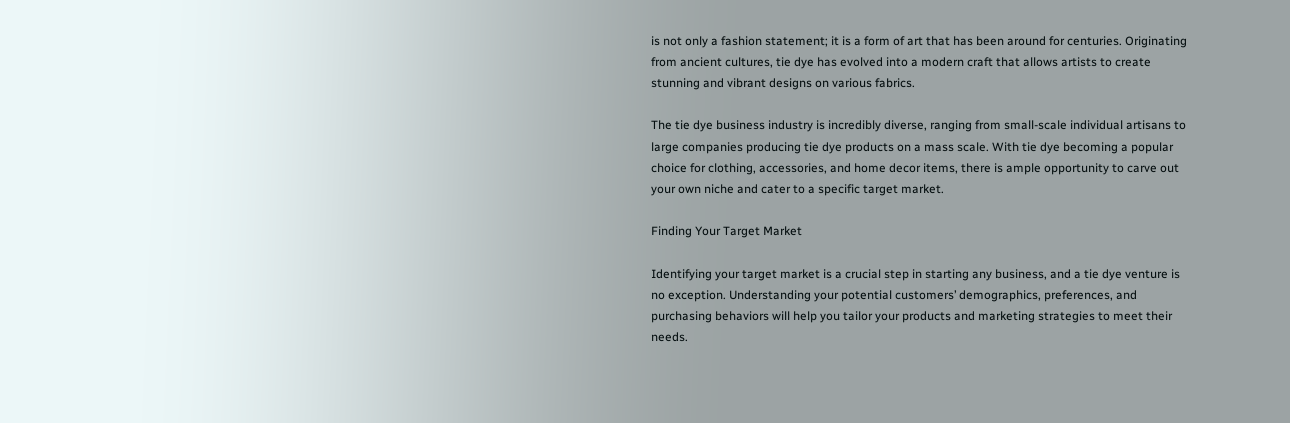is not only a fashion statement; it is a form of art that has been around for centuries. Originating from ancient cultures, tie dye has evolved into a modern craft that allows artists to create stunning and vibrant designs on various fabrics.

The tie dye business industry is incredibly diverse, ranging from small-scale individual artisans to large companies producing tie dye products on a mass scale. With tie dye becoming a popular choice for clothing, accessories, and home decor items, there is ample opportunity to carve out your own niche and cater to a specific target market.

Finding Your Target Market

Identifying your target market is a crucial step in starting any business, and a tie dye venture is no exception. Understanding your potential customers’ demographics, preferences, and purchasing behaviors will help you tailor your products and marketing strategies to meet their needs.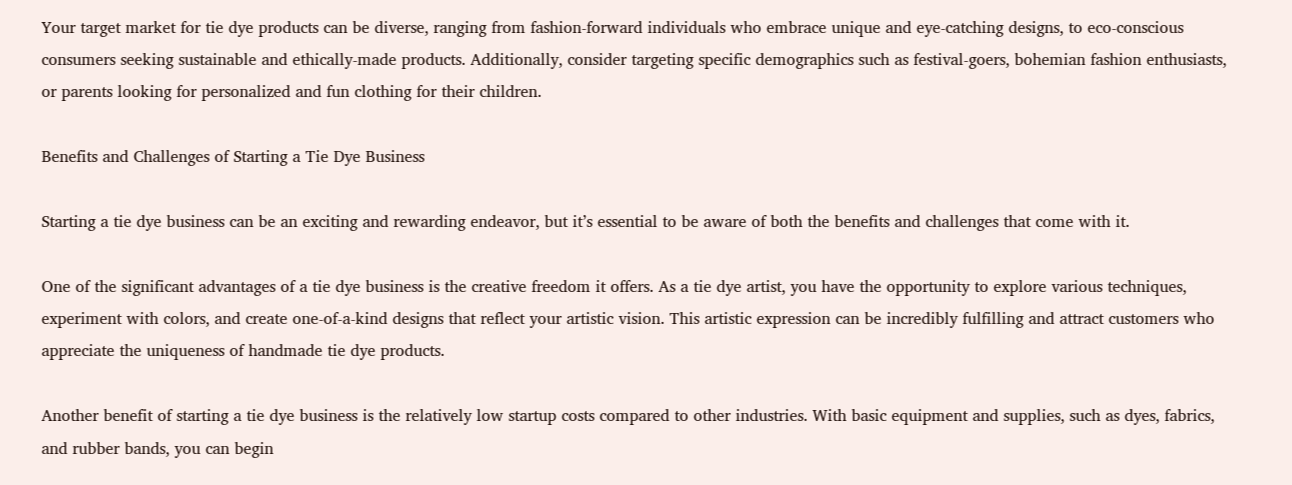Your target market for tie dye products can be diverse, ranging from fashion-forward individuals who embrace unique and eye-catching designs, to eco-conscious consumers seeking sustainable and ethically-made products. Additionally, consider targeting specific demographics such as festival-goers, bohemian fashion enthusiasts, or parents looking for personalized and fun clothing for their children.

Benefits and Challenges of Starting a Tie Dye Business

Starting a tie dye business can be an exciting and rewarding endeavor, but it’s essential to be aware of both the benefits and challenges that come with it.

One of the significant advantages of a tie dye business is the creative freedom it offers. As a tie dye artist, you have the opportunity to explore various techniques, experiment with colors, and create one-of-a-kind designs that reflect your artistic vision. This artistic expression can be incredibly fulfilling and attract customers who appreciate the uniqueness of handmade tie dye products.

Another benefit of starting a tie dye business is the relatively low startup costs compared to other industries. With basic equipment and supplies, such as dyes, fabrics, and rubber bands, you can begin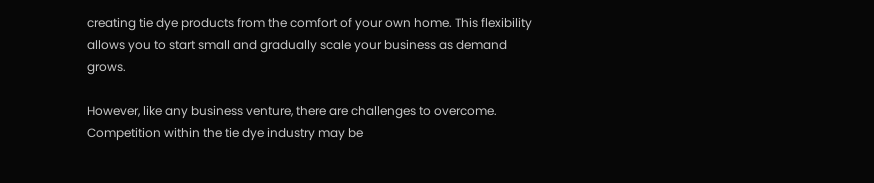creating tie dye products from the comfort of your own home. This flexibility allows you to start small and gradually scale your business as demand grows.

However, like any business venture, there are challenges to overcome. Competition within the tie dye industry may be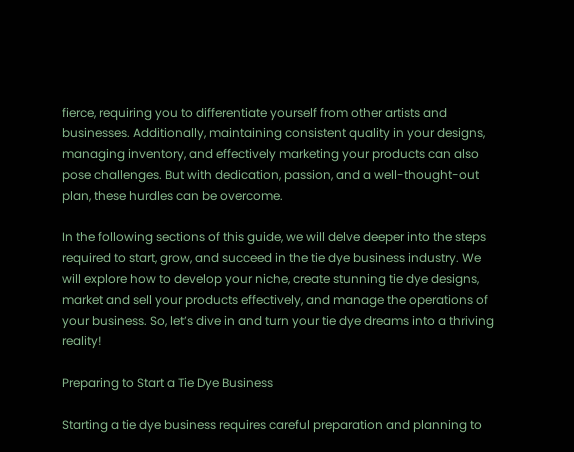fierce, requiring you to differentiate yourself from other artists and businesses. Additionally, maintaining consistent quality in your designs, managing inventory, and effectively marketing your products can also pose challenges. But with dedication, passion, and a well-thought-out plan, these hurdles can be overcome.

In the following sections of this guide, we will delve deeper into the steps required to start, grow, and succeed in the tie dye business industry. We will explore how to develop your niche, create stunning tie dye designs, market and sell your products effectively, and manage the operations of your business. So, let’s dive in and turn your tie dye dreams into a thriving reality!

Preparing to Start a Tie Dye Business

Starting a tie dye business requires careful preparation and planning to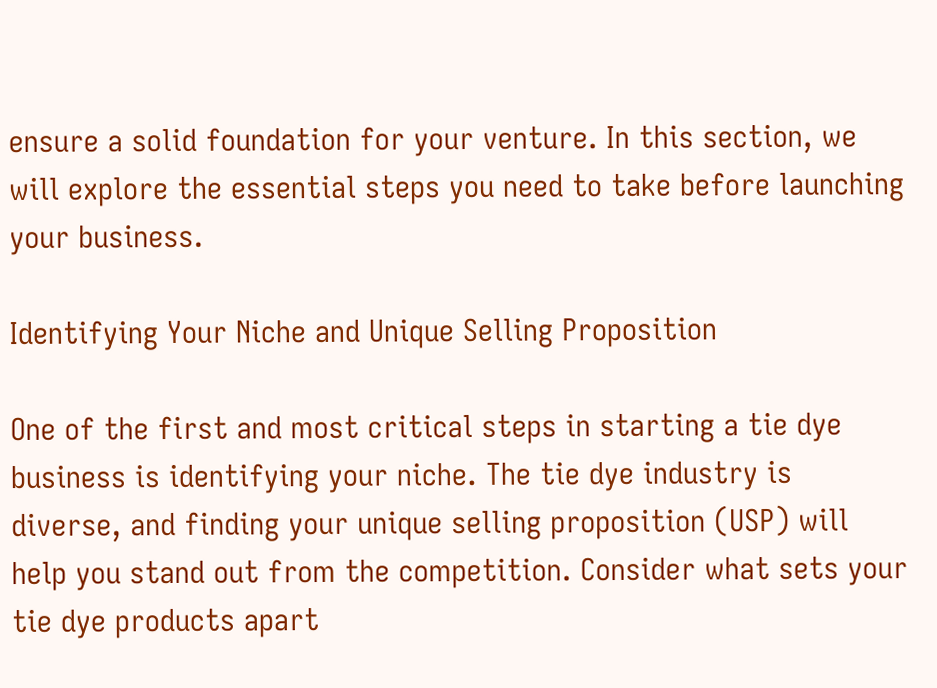ensure a solid foundation for your venture. In this section, we will explore the essential steps you need to take before launching your business.

Identifying Your Niche and Unique Selling Proposition

One of the first and most critical steps in starting a tie dye business is identifying your niche. The tie dye industry is diverse, and finding your unique selling proposition (USP) will help you stand out from the competition. Consider what sets your tie dye products apart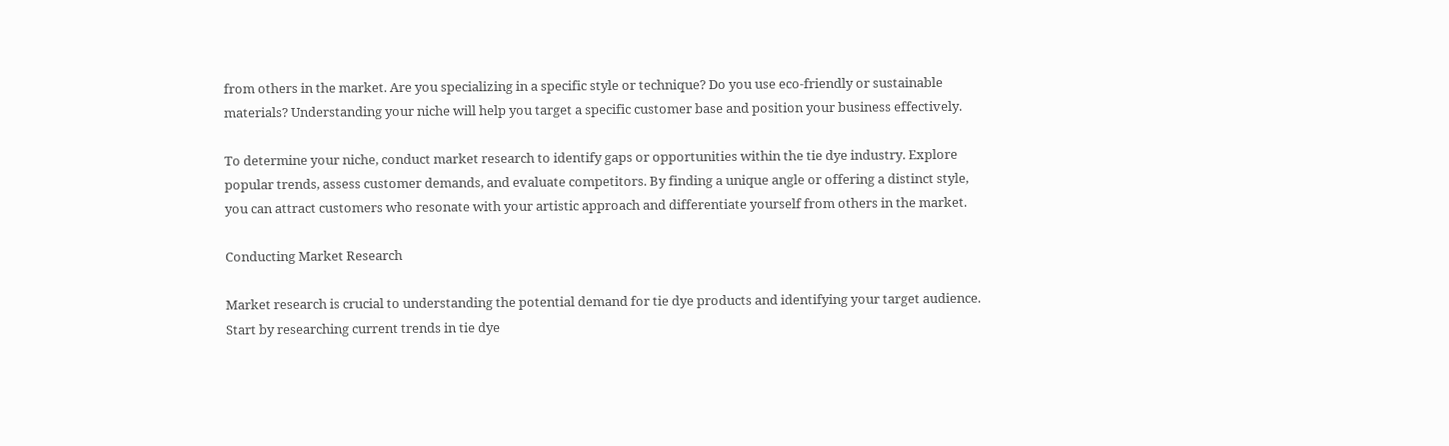from others in the market. Are you specializing in a specific style or technique? Do you use eco-friendly or sustainable materials? Understanding your niche will help you target a specific customer base and position your business effectively.

To determine your niche, conduct market research to identify gaps or opportunities within the tie dye industry. Explore popular trends, assess customer demands, and evaluate competitors. By finding a unique angle or offering a distinct style, you can attract customers who resonate with your artistic approach and differentiate yourself from others in the market.

Conducting Market Research

Market research is crucial to understanding the potential demand for tie dye products and identifying your target audience. Start by researching current trends in tie dye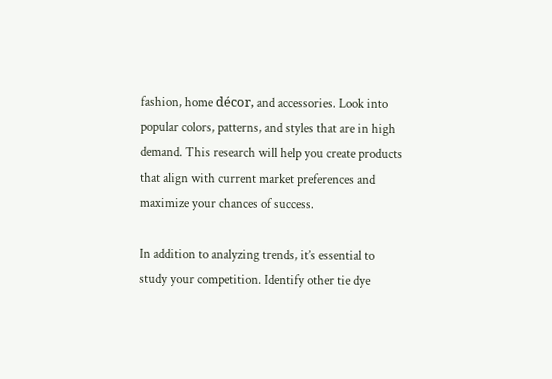fashion, home décor, and accessories. Look into popular colors, patterns, and styles that are in high demand. This research will help you create products that align with current market preferences and maximize your chances of success.

In addition to analyzing trends, it’s essential to study your competition. Identify other tie dye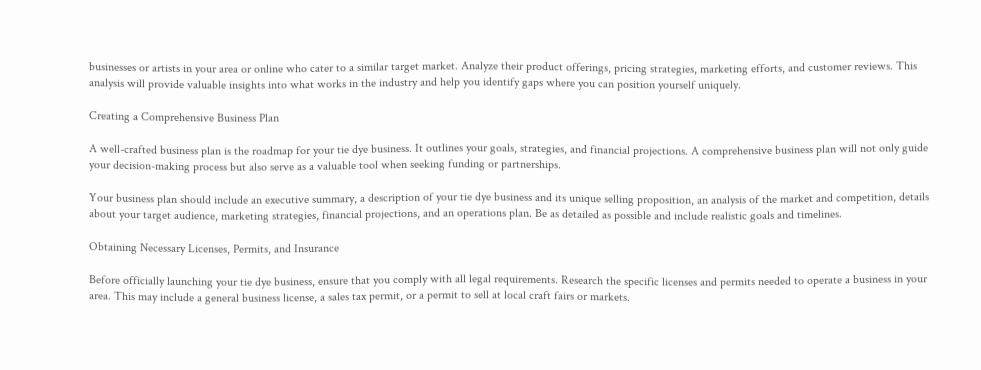businesses or artists in your area or online who cater to a similar target market. Analyze their product offerings, pricing strategies, marketing efforts, and customer reviews. This analysis will provide valuable insights into what works in the industry and help you identify gaps where you can position yourself uniquely.

Creating a Comprehensive Business Plan

A well-crafted business plan is the roadmap for your tie dye business. It outlines your goals, strategies, and financial projections. A comprehensive business plan will not only guide your decision-making process but also serve as a valuable tool when seeking funding or partnerships.

Your business plan should include an executive summary, a description of your tie dye business and its unique selling proposition, an analysis of the market and competition, details about your target audience, marketing strategies, financial projections, and an operations plan. Be as detailed as possible and include realistic goals and timelines.

Obtaining Necessary Licenses, Permits, and Insurance

Before officially launching your tie dye business, ensure that you comply with all legal requirements. Research the specific licenses and permits needed to operate a business in your area. This may include a general business license, a sales tax permit, or a permit to sell at local craft fairs or markets.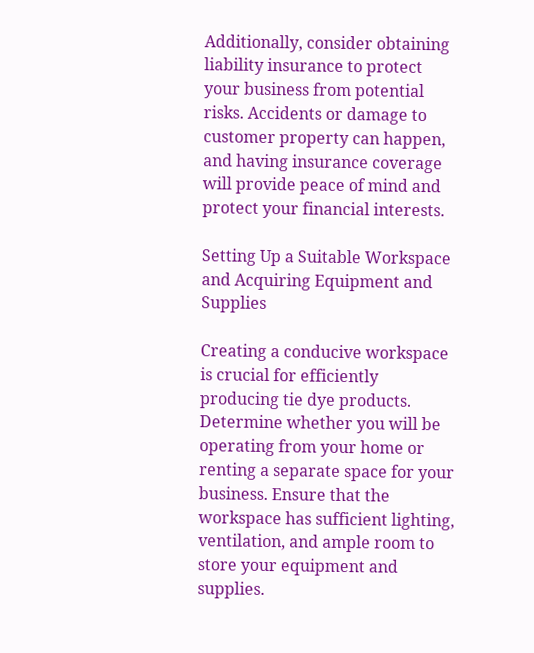Additionally, consider obtaining liability insurance to protect your business from potential risks. Accidents or damage to customer property can happen, and having insurance coverage will provide peace of mind and protect your financial interests.

Setting Up a Suitable Workspace and Acquiring Equipment and Supplies

Creating a conducive workspace is crucial for efficiently producing tie dye products. Determine whether you will be operating from your home or renting a separate space for your business. Ensure that the workspace has sufficient lighting, ventilation, and ample room to store your equipment and supplies.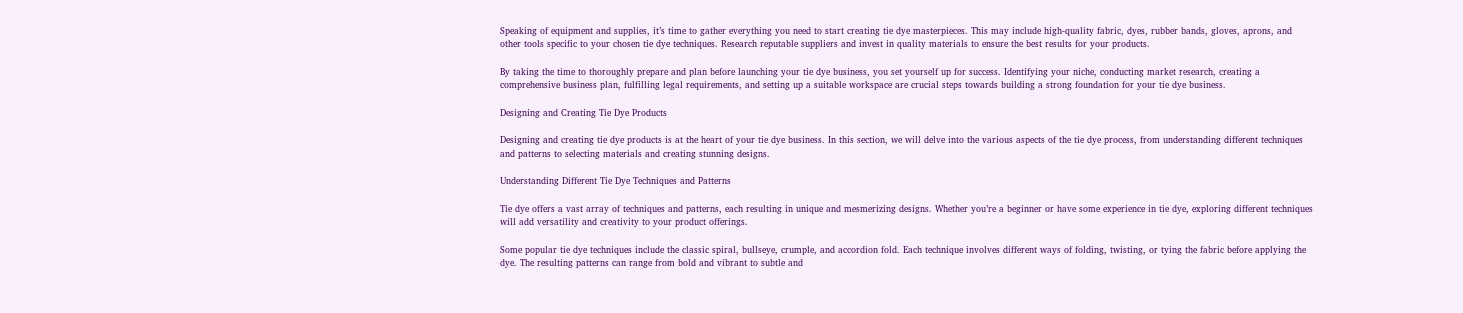Speaking of equipment and supplies, it’s time to gather everything you need to start creating tie dye masterpieces. This may include high-quality fabric, dyes, rubber bands, gloves, aprons, and other tools specific to your chosen tie dye techniques. Research reputable suppliers and invest in quality materials to ensure the best results for your products.

By taking the time to thoroughly prepare and plan before launching your tie dye business, you set yourself up for success. Identifying your niche, conducting market research, creating a comprehensive business plan, fulfilling legal requirements, and setting up a suitable workspace are crucial steps towards building a strong foundation for your tie dye business.

Designing and Creating Tie Dye Products

Designing and creating tie dye products is at the heart of your tie dye business. In this section, we will delve into the various aspects of the tie dye process, from understanding different techniques and patterns to selecting materials and creating stunning designs.

Understanding Different Tie Dye Techniques and Patterns

Tie dye offers a vast array of techniques and patterns, each resulting in unique and mesmerizing designs. Whether you’re a beginner or have some experience in tie dye, exploring different techniques will add versatility and creativity to your product offerings.

Some popular tie dye techniques include the classic spiral, bullseye, crumple, and accordion fold. Each technique involves different ways of folding, twisting, or tying the fabric before applying the dye. The resulting patterns can range from bold and vibrant to subtle and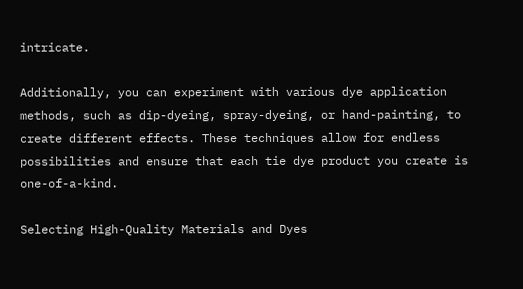intricate.

Additionally, you can experiment with various dye application methods, such as dip-dyeing, spray-dyeing, or hand-painting, to create different effects. These techniques allow for endless possibilities and ensure that each tie dye product you create is one-of-a-kind.

Selecting High-Quality Materials and Dyes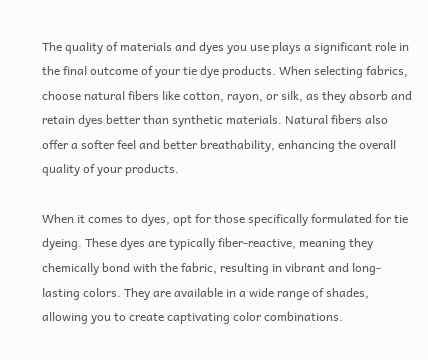The quality of materials and dyes you use plays a significant role in the final outcome of your tie dye products. When selecting fabrics, choose natural fibers like cotton, rayon, or silk, as they absorb and retain dyes better than synthetic materials. Natural fibers also offer a softer feel and better breathability, enhancing the overall quality of your products.

When it comes to dyes, opt for those specifically formulated for tie dyeing. These dyes are typically fiber-reactive, meaning they chemically bond with the fabric, resulting in vibrant and long-lasting colors. They are available in a wide range of shades, allowing you to create captivating color combinations.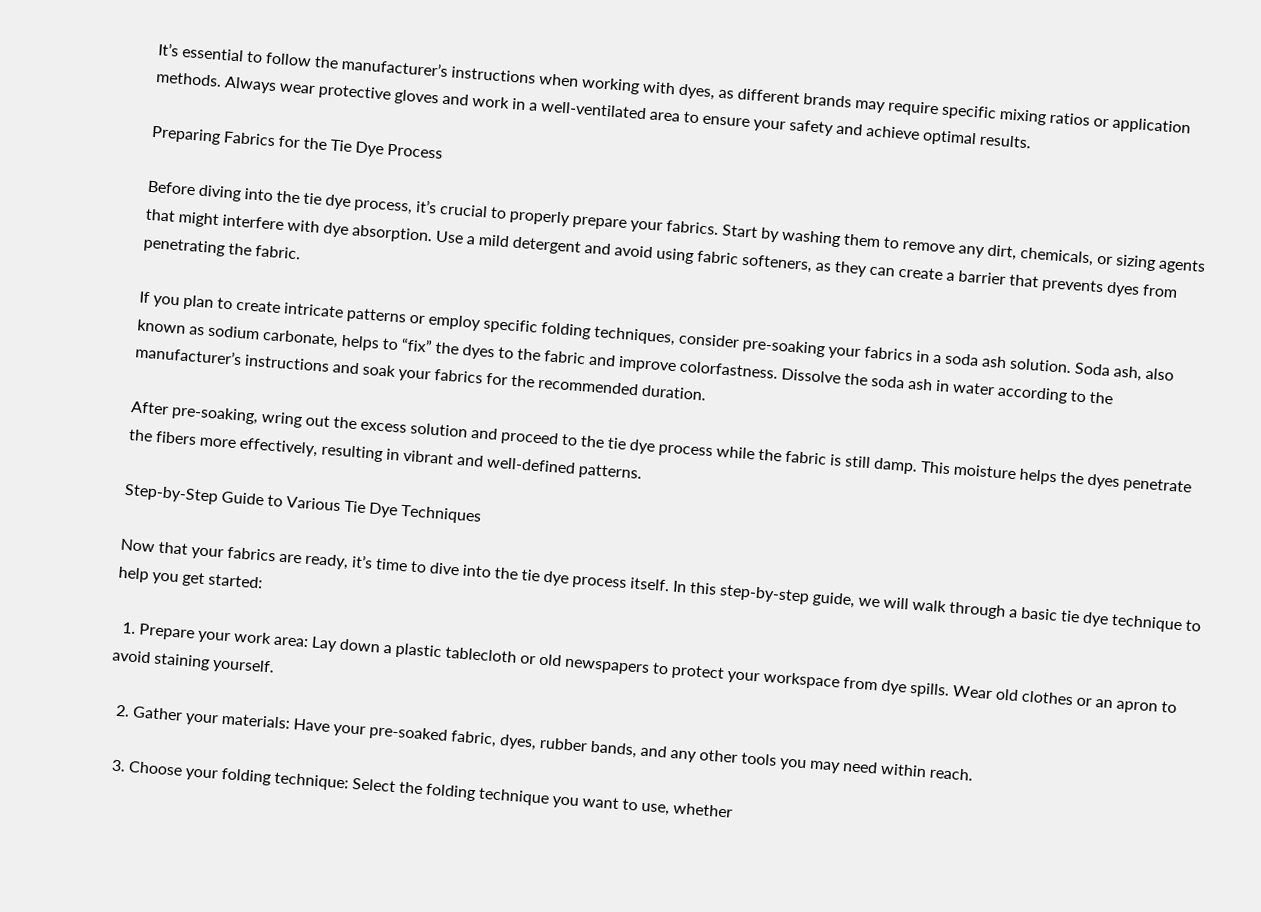It’s essential to follow the manufacturer’s instructions when working with dyes, as different brands may require specific mixing ratios or application methods. Always wear protective gloves and work in a well-ventilated area to ensure your safety and achieve optimal results.

Preparing Fabrics for the Tie Dye Process

Before diving into the tie dye process, it’s crucial to properly prepare your fabrics. Start by washing them to remove any dirt, chemicals, or sizing agents that might interfere with dye absorption. Use a mild detergent and avoid using fabric softeners, as they can create a barrier that prevents dyes from penetrating the fabric.

If you plan to create intricate patterns or employ specific folding techniques, consider pre-soaking your fabrics in a soda ash solution. Soda ash, also known as sodium carbonate, helps to “fix” the dyes to the fabric and improve colorfastness. Dissolve the soda ash in water according to the manufacturer’s instructions and soak your fabrics for the recommended duration.

After pre-soaking, wring out the excess solution and proceed to the tie dye process while the fabric is still damp. This moisture helps the dyes penetrate the fibers more effectively, resulting in vibrant and well-defined patterns.

Step-by-Step Guide to Various Tie Dye Techniques

Now that your fabrics are ready, it’s time to dive into the tie dye process itself. In this step-by-step guide, we will walk through a basic tie dye technique to help you get started:

  1. Prepare your work area: Lay down a plastic tablecloth or old newspapers to protect your workspace from dye spills. Wear old clothes or an apron to avoid staining yourself.

  2. Gather your materials: Have your pre-soaked fabric, dyes, rubber bands, and any other tools you may need within reach.

  3. Choose your folding technique: Select the folding technique you want to use, whether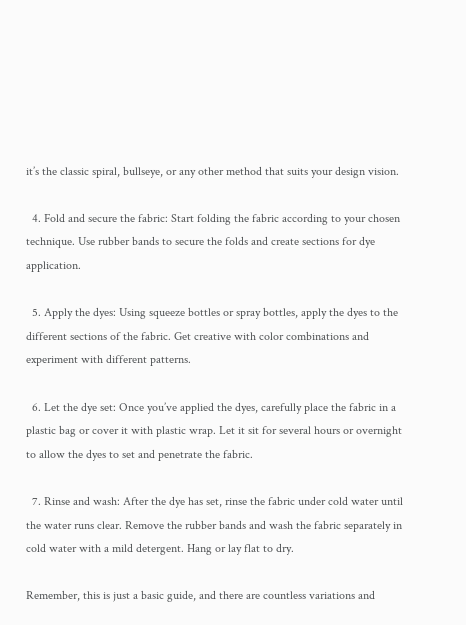it’s the classic spiral, bullseye, or any other method that suits your design vision.

  4. Fold and secure the fabric: Start folding the fabric according to your chosen technique. Use rubber bands to secure the folds and create sections for dye application.

  5. Apply the dyes: Using squeeze bottles or spray bottles, apply the dyes to the different sections of the fabric. Get creative with color combinations and experiment with different patterns.

  6. Let the dye set: Once you’ve applied the dyes, carefully place the fabric in a plastic bag or cover it with plastic wrap. Let it sit for several hours or overnight to allow the dyes to set and penetrate the fabric.

  7. Rinse and wash: After the dye has set, rinse the fabric under cold water until the water runs clear. Remove the rubber bands and wash the fabric separately in cold water with a mild detergent. Hang or lay flat to dry.

Remember, this is just a basic guide, and there are countless variations and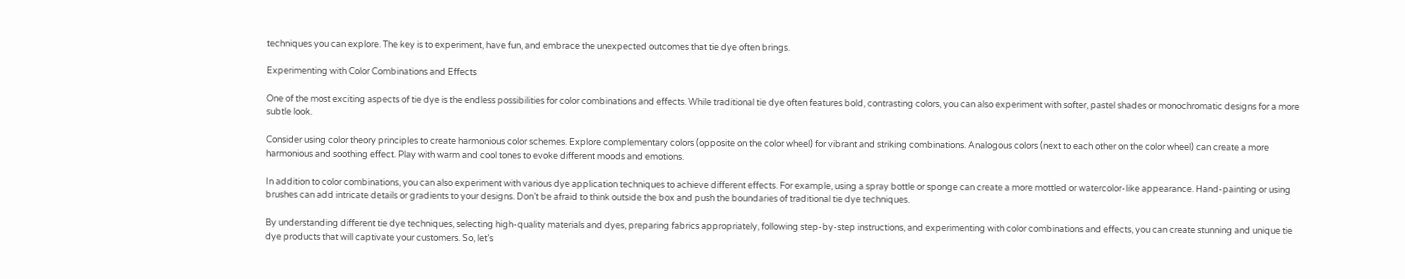techniques you can explore. The key is to experiment, have fun, and embrace the unexpected outcomes that tie dye often brings.

Experimenting with Color Combinations and Effects

One of the most exciting aspects of tie dye is the endless possibilities for color combinations and effects. While traditional tie dye often features bold, contrasting colors, you can also experiment with softer, pastel shades or monochromatic designs for a more subtle look.

Consider using color theory principles to create harmonious color schemes. Explore complementary colors (opposite on the color wheel) for vibrant and striking combinations. Analogous colors (next to each other on the color wheel) can create a more harmonious and soothing effect. Play with warm and cool tones to evoke different moods and emotions.

In addition to color combinations, you can also experiment with various dye application techniques to achieve different effects. For example, using a spray bottle or sponge can create a more mottled or watercolor-like appearance. Hand-painting or using brushes can add intricate details or gradients to your designs. Don’t be afraid to think outside the box and push the boundaries of traditional tie dye techniques.

By understanding different tie dye techniques, selecting high-quality materials and dyes, preparing fabrics appropriately, following step-by-step instructions, and experimenting with color combinations and effects, you can create stunning and unique tie dye products that will captivate your customers. So, let’s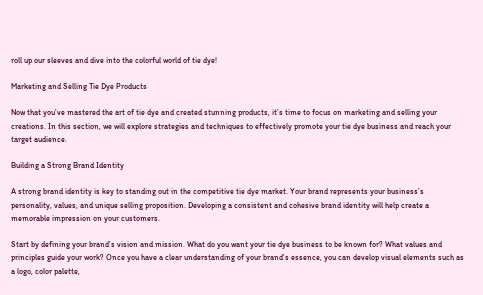roll up our sleeves and dive into the colorful world of tie dye!

Marketing and Selling Tie Dye Products

Now that you’ve mastered the art of tie dye and created stunning products, it’s time to focus on marketing and selling your creations. In this section, we will explore strategies and techniques to effectively promote your tie dye business and reach your target audience.

Building a Strong Brand Identity

A strong brand identity is key to standing out in the competitive tie dye market. Your brand represents your business’s personality, values, and unique selling proposition. Developing a consistent and cohesive brand identity will help create a memorable impression on your customers.

Start by defining your brand’s vision and mission. What do you want your tie dye business to be known for? What values and principles guide your work? Once you have a clear understanding of your brand’s essence, you can develop visual elements such as a logo, color palette,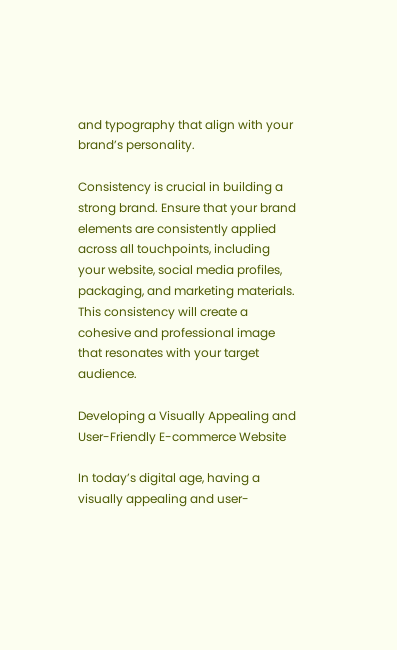and typography that align with your brand’s personality.

Consistency is crucial in building a strong brand. Ensure that your brand elements are consistently applied across all touchpoints, including your website, social media profiles, packaging, and marketing materials. This consistency will create a cohesive and professional image that resonates with your target audience.

Developing a Visually Appealing and User-Friendly E-commerce Website

In today’s digital age, having a visually appealing and user-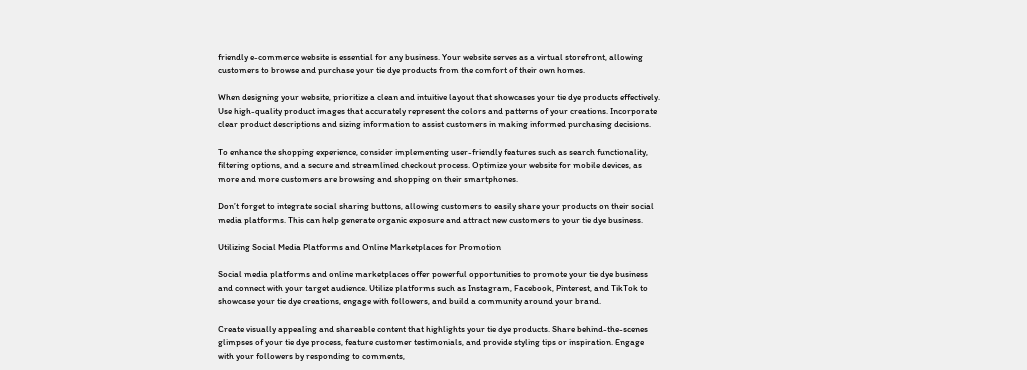friendly e-commerce website is essential for any business. Your website serves as a virtual storefront, allowing customers to browse and purchase your tie dye products from the comfort of their own homes.

When designing your website, prioritize a clean and intuitive layout that showcases your tie dye products effectively. Use high-quality product images that accurately represent the colors and patterns of your creations. Incorporate clear product descriptions and sizing information to assist customers in making informed purchasing decisions.

To enhance the shopping experience, consider implementing user-friendly features such as search functionality, filtering options, and a secure and streamlined checkout process. Optimize your website for mobile devices, as more and more customers are browsing and shopping on their smartphones.

Don’t forget to integrate social sharing buttons, allowing customers to easily share your products on their social media platforms. This can help generate organic exposure and attract new customers to your tie dye business.

Utilizing Social Media Platforms and Online Marketplaces for Promotion

Social media platforms and online marketplaces offer powerful opportunities to promote your tie dye business and connect with your target audience. Utilize platforms such as Instagram, Facebook, Pinterest, and TikTok to showcase your tie dye creations, engage with followers, and build a community around your brand.

Create visually appealing and shareable content that highlights your tie dye products. Share behind-the-scenes glimpses of your tie dye process, feature customer testimonials, and provide styling tips or inspiration. Engage with your followers by responding to comments,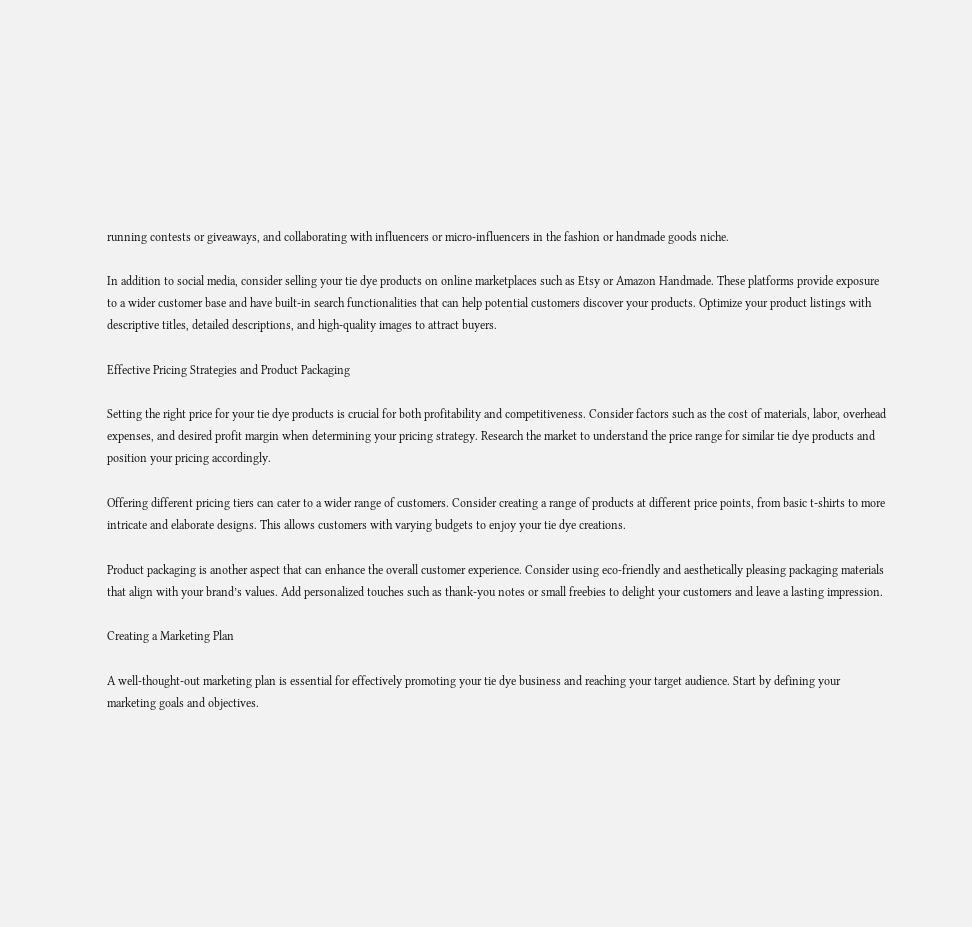running contests or giveaways, and collaborating with influencers or micro-influencers in the fashion or handmade goods niche.

In addition to social media, consider selling your tie dye products on online marketplaces such as Etsy or Amazon Handmade. These platforms provide exposure to a wider customer base and have built-in search functionalities that can help potential customers discover your products. Optimize your product listings with descriptive titles, detailed descriptions, and high-quality images to attract buyers.

Effective Pricing Strategies and Product Packaging

Setting the right price for your tie dye products is crucial for both profitability and competitiveness. Consider factors such as the cost of materials, labor, overhead expenses, and desired profit margin when determining your pricing strategy. Research the market to understand the price range for similar tie dye products and position your pricing accordingly.

Offering different pricing tiers can cater to a wider range of customers. Consider creating a range of products at different price points, from basic t-shirts to more intricate and elaborate designs. This allows customers with varying budgets to enjoy your tie dye creations.

Product packaging is another aspect that can enhance the overall customer experience. Consider using eco-friendly and aesthetically pleasing packaging materials that align with your brand’s values. Add personalized touches such as thank-you notes or small freebies to delight your customers and leave a lasting impression.

Creating a Marketing Plan

A well-thought-out marketing plan is essential for effectively promoting your tie dye business and reaching your target audience. Start by defining your marketing goals and objectives.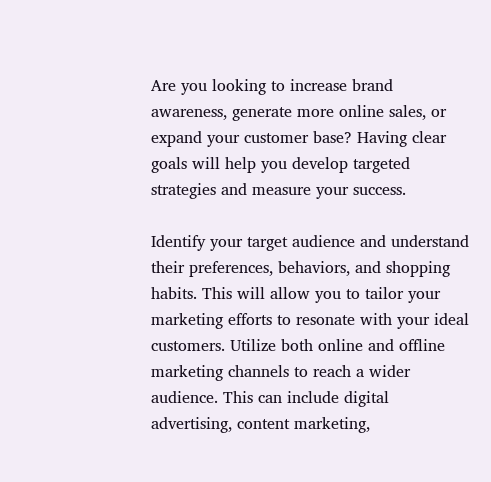Are you looking to increase brand awareness, generate more online sales, or expand your customer base? Having clear goals will help you develop targeted strategies and measure your success.

Identify your target audience and understand their preferences, behaviors, and shopping habits. This will allow you to tailor your marketing efforts to resonate with your ideal customers. Utilize both online and offline marketing channels to reach a wider audience. This can include digital advertising, content marketing,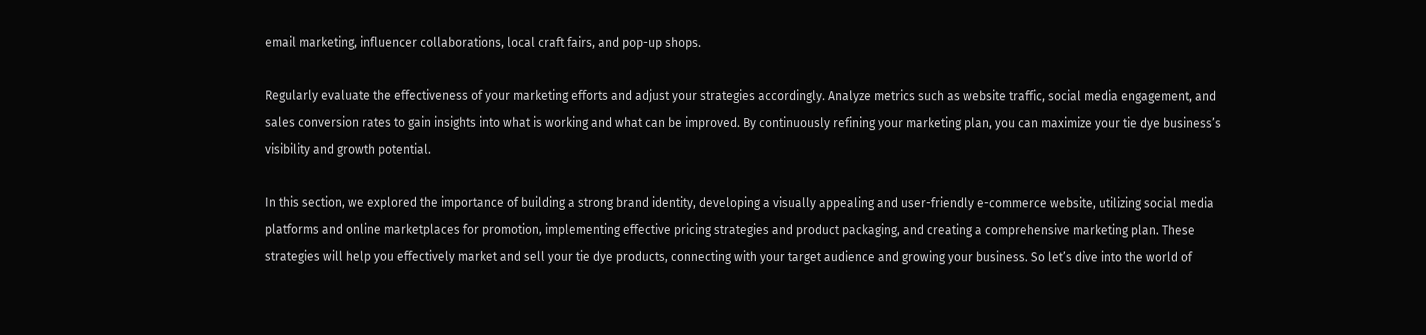email marketing, influencer collaborations, local craft fairs, and pop-up shops.

Regularly evaluate the effectiveness of your marketing efforts and adjust your strategies accordingly. Analyze metrics such as website traffic, social media engagement, and sales conversion rates to gain insights into what is working and what can be improved. By continuously refining your marketing plan, you can maximize your tie dye business’s visibility and growth potential.

In this section, we explored the importance of building a strong brand identity, developing a visually appealing and user-friendly e-commerce website, utilizing social media platforms and online marketplaces for promotion, implementing effective pricing strategies and product packaging, and creating a comprehensive marketing plan. These strategies will help you effectively market and sell your tie dye products, connecting with your target audience and growing your business. So let’s dive into the world of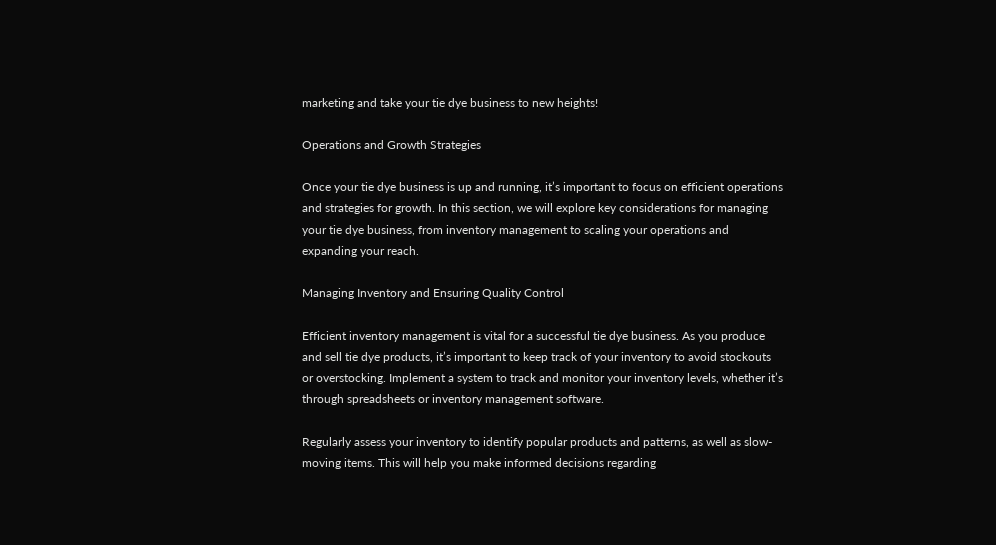marketing and take your tie dye business to new heights!

Operations and Growth Strategies

Once your tie dye business is up and running, it’s important to focus on efficient operations and strategies for growth. In this section, we will explore key considerations for managing your tie dye business, from inventory management to scaling your operations and expanding your reach.

Managing Inventory and Ensuring Quality Control

Efficient inventory management is vital for a successful tie dye business. As you produce and sell tie dye products, it’s important to keep track of your inventory to avoid stockouts or overstocking. Implement a system to track and monitor your inventory levels, whether it’s through spreadsheets or inventory management software.

Regularly assess your inventory to identify popular products and patterns, as well as slow-moving items. This will help you make informed decisions regarding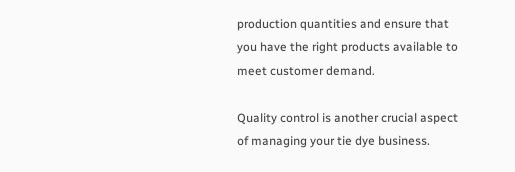production quantities and ensure that you have the right products available to meet customer demand.

Quality control is another crucial aspect of managing your tie dye business.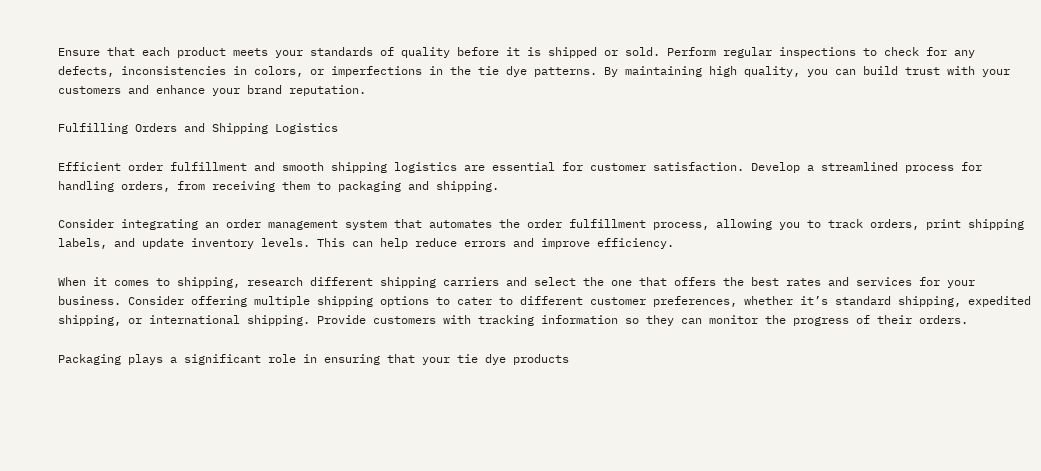Ensure that each product meets your standards of quality before it is shipped or sold. Perform regular inspections to check for any defects, inconsistencies in colors, or imperfections in the tie dye patterns. By maintaining high quality, you can build trust with your customers and enhance your brand reputation.

Fulfilling Orders and Shipping Logistics

Efficient order fulfillment and smooth shipping logistics are essential for customer satisfaction. Develop a streamlined process for handling orders, from receiving them to packaging and shipping.

Consider integrating an order management system that automates the order fulfillment process, allowing you to track orders, print shipping labels, and update inventory levels. This can help reduce errors and improve efficiency.

When it comes to shipping, research different shipping carriers and select the one that offers the best rates and services for your business. Consider offering multiple shipping options to cater to different customer preferences, whether it’s standard shipping, expedited shipping, or international shipping. Provide customers with tracking information so they can monitor the progress of their orders.

Packaging plays a significant role in ensuring that your tie dye products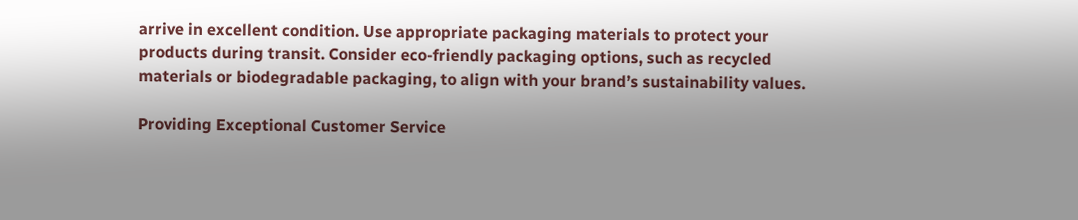arrive in excellent condition. Use appropriate packaging materials to protect your products during transit. Consider eco-friendly packaging options, such as recycled materials or biodegradable packaging, to align with your brand’s sustainability values.

Providing Exceptional Customer Service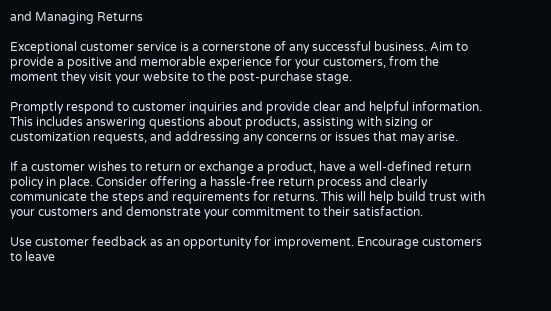and Managing Returns

Exceptional customer service is a cornerstone of any successful business. Aim to provide a positive and memorable experience for your customers, from the moment they visit your website to the post-purchase stage.

Promptly respond to customer inquiries and provide clear and helpful information. This includes answering questions about products, assisting with sizing or customization requests, and addressing any concerns or issues that may arise.

If a customer wishes to return or exchange a product, have a well-defined return policy in place. Consider offering a hassle-free return process and clearly communicate the steps and requirements for returns. This will help build trust with your customers and demonstrate your commitment to their satisfaction.

Use customer feedback as an opportunity for improvement. Encourage customers to leave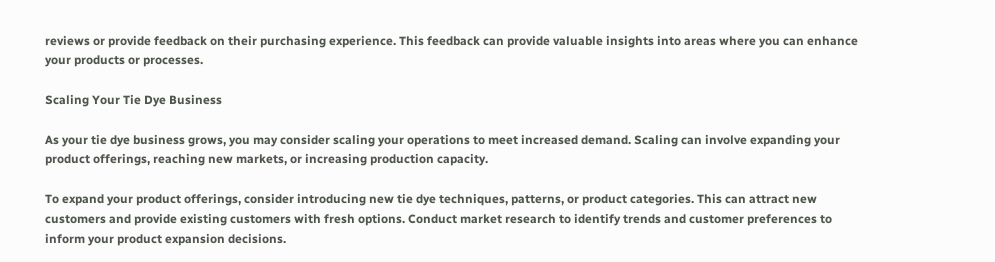reviews or provide feedback on their purchasing experience. This feedback can provide valuable insights into areas where you can enhance your products or processes.

Scaling Your Tie Dye Business

As your tie dye business grows, you may consider scaling your operations to meet increased demand. Scaling can involve expanding your product offerings, reaching new markets, or increasing production capacity.

To expand your product offerings, consider introducing new tie dye techniques, patterns, or product categories. This can attract new customers and provide existing customers with fresh options. Conduct market research to identify trends and customer preferences to inform your product expansion decisions.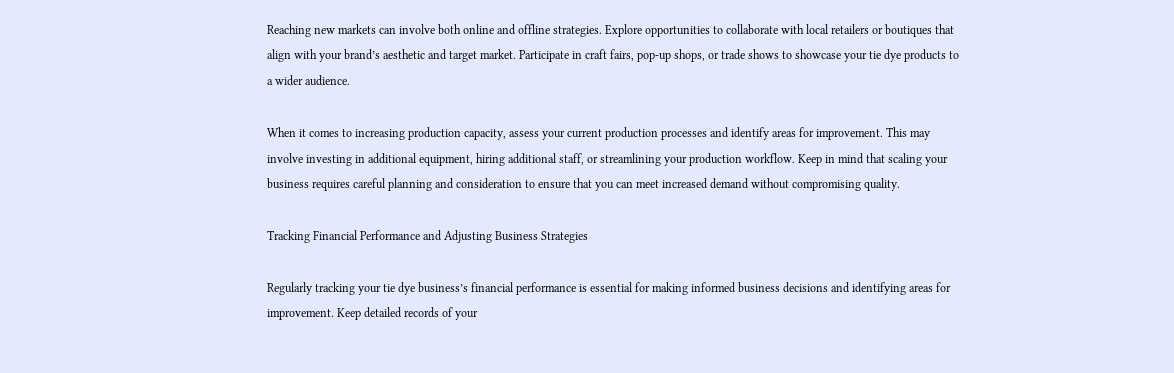Reaching new markets can involve both online and offline strategies. Explore opportunities to collaborate with local retailers or boutiques that align with your brand’s aesthetic and target market. Participate in craft fairs, pop-up shops, or trade shows to showcase your tie dye products to a wider audience.

When it comes to increasing production capacity, assess your current production processes and identify areas for improvement. This may involve investing in additional equipment, hiring additional staff, or streamlining your production workflow. Keep in mind that scaling your business requires careful planning and consideration to ensure that you can meet increased demand without compromising quality.

Tracking Financial Performance and Adjusting Business Strategies

Regularly tracking your tie dye business’s financial performance is essential for making informed business decisions and identifying areas for improvement. Keep detailed records of your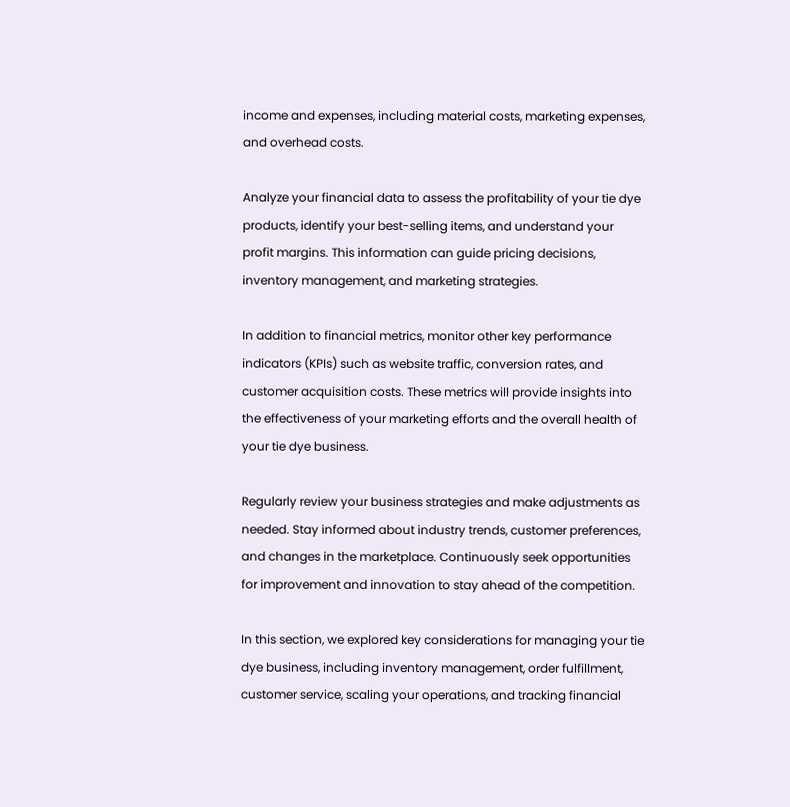income and expenses, including material costs, marketing expenses, and overhead costs.

Analyze your financial data to assess the profitability of your tie dye products, identify your best-selling items, and understand your profit margins. This information can guide pricing decisions, inventory management, and marketing strategies.

In addition to financial metrics, monitor other key performance indicators (KPIs) such as website traffic, conversion rates, and customer acquisition costs. These metrics will provide insights into the effectiveness of your marketing efforts and the overall health of your tie dye business.

Regularly review your business strategies and make adjustments as needed. Stay informed about industry trends, customer preferences, and changes in the marketplace. Continuously seek opportunities for improvement and innovation to stay ahead of the competition.

In this section, we explored key considerations for managing your tie dye business, including inventory management, order fulfillment, customer service, scaling your operations, and tracking financial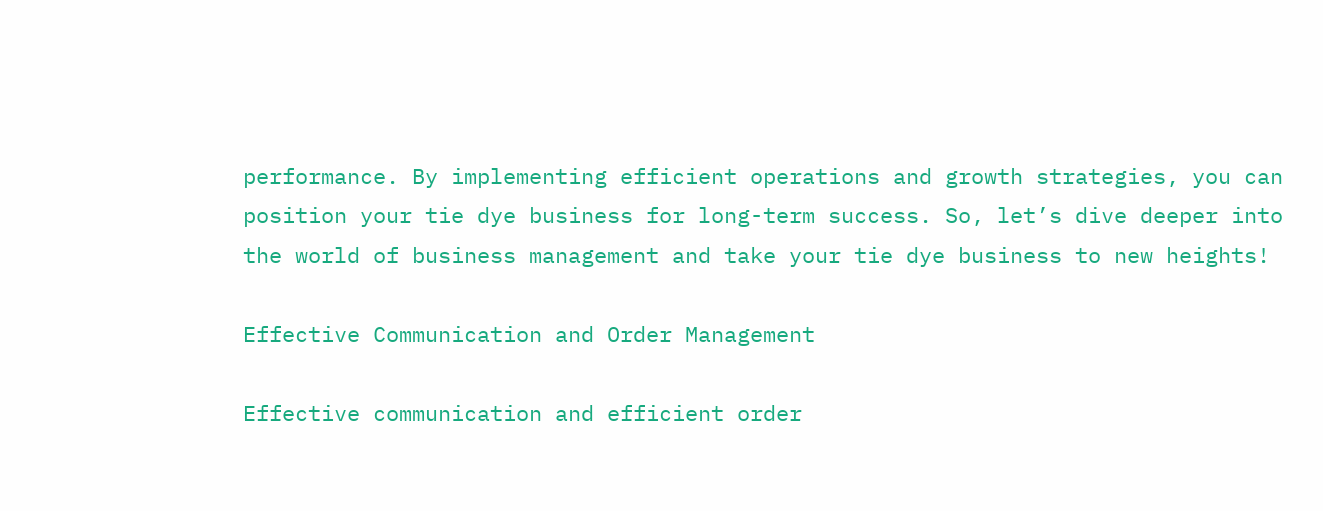performance. By implementing efficient operations and growth strategies, you can position your tie dye business for long-term success. So, let’s dive deeper into the world of business management and take your tie dye business to new heights!

Effective Communication and Order Management

Effective communication and efficient order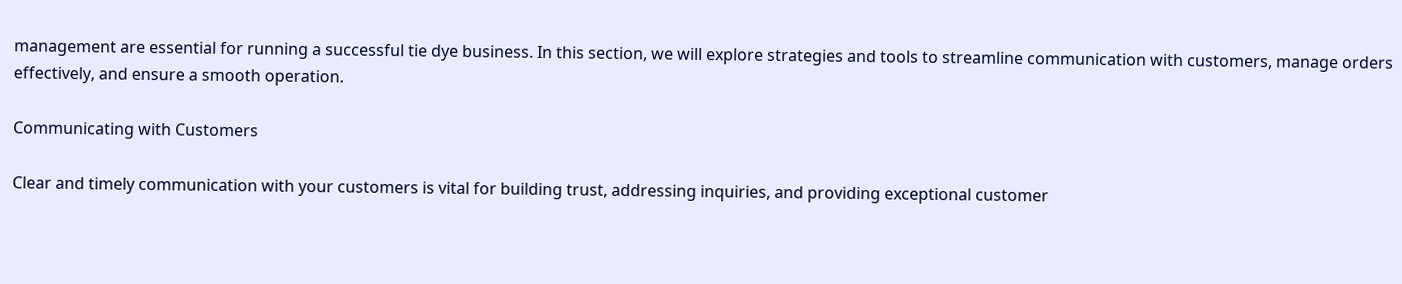management are essential for running a successful tie dye business. In this section, we will explore strategies and tools to streamline communication with customers, manage orders effectively, and ensure a smooth operation.

Communicating with Customers

Clear and timely communication with your customers is vital for building trust, addressing inquiries, and providing exceptional customer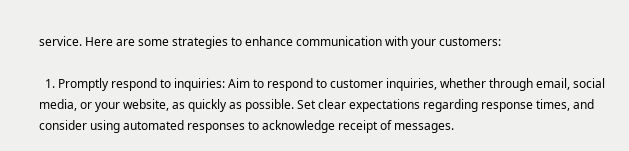service. Here are some strategies to enhance communication with your customers:

  1. Promptly respond to inquiries: Aim to respond to customer inquiries, whether through email, social media, or your website, as quickly as possible. Set clear expectations regarding response times, and consider using automated responses to acknowledge receipt of messages.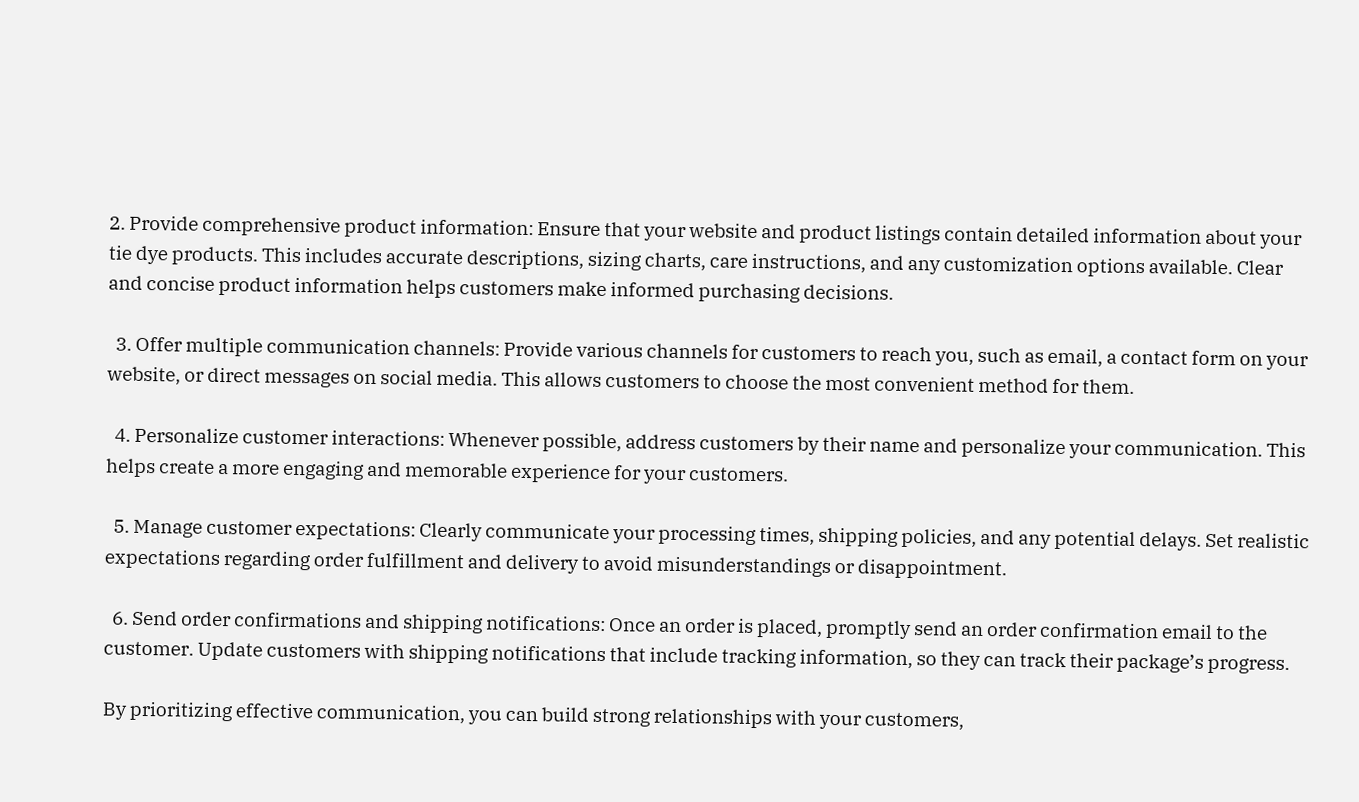2. Provide comprehensive product information: Ensure that your website and product listings contain detailed information about your tie dye products. This includes accurate descriptions, sizing charts, care instructions, and any customization options available. Clear and concise product information helps customers make informed purchasing decisions.

  3. Offer multiple communication channels: Provide various channels for customers to reach you, such as email, a contact form on your website, or direct messages on social media. This allows customers to choose the most convenient method for them.

  4. Personalize customer interactions: Whenever possible, address customers by their name and personalize your communication. This helps create a more engaging and memorable experience for your customers.

  5. Manage customer expectations: Clearly communicate your processing times, shipping policies, and any potential delays. Set realistic expectations regarding order fulfillment and delivery to avoid misunderstandings or disappointment.

  6. Send order confirmations and shipping notifications: Once an order is placed, promptly send an order confirmation email to the customer. Update customers with shipping notifications that include tracking information, so they can track their package’s progress.

By prioritizing effective communication, you can build strong relationships with your customers,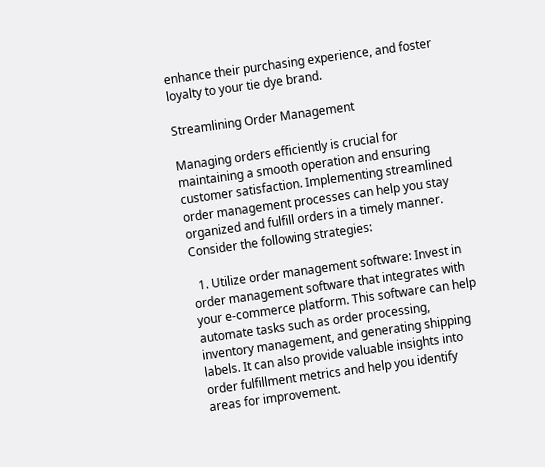enhance their purchasing experience, and foster loyalty to your tie dye brand.

Streamlining Order Management

Managing orders efficiently is crucial for maintaining a smooth operation and ensuring customer satisfaction. Implementing streamlined order management processes can help you stay organized and fulfill orders in a timely manner. Consider the following strategies:

  1. Utilize order management software: Invest in order management software that integrates with your e-commerce platform. This software can help automate tasks such as order processing, inventory management, and generating shipping labels. It can also provide valuable insights into order fulfillment metrics and help you identify areas for improvement.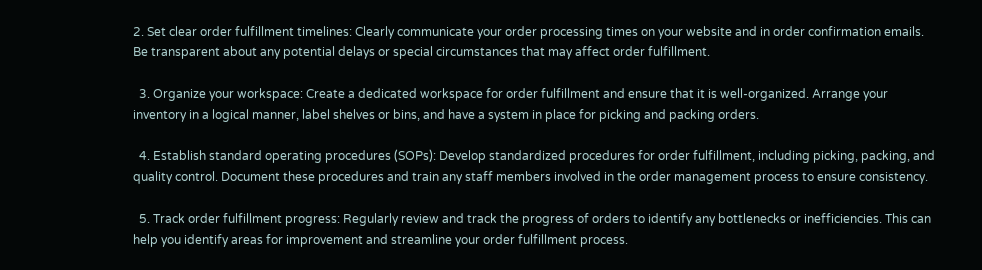2. Set clear order fulfillment timelines: Clearly communicate your order processing times on your website and in order confirmation emails. Be transparent about any potential delays or special circumstances that may affect order fulfillment.

  3. Organize your workspace: Create a dedicated workspace for order fulfillment and ensure that it is well-organized. Arrange your inventory in a logical manner, label shelves or bins, and have a system in place for picking and packing orders.

  4. Establish standard operating procedures (SOPs): Develop standardized procedures for order fulfillment, including picking, packing, and quality control. Document these procedures and train any staff members involved in the order management process to ensure consistency.

  5. Track order fulfillment progress: Regularly review and track the progress of orders to identify any bottlenecks or inefficiencies. This can help you identify areas for improvement and streamline your order fulfillment process.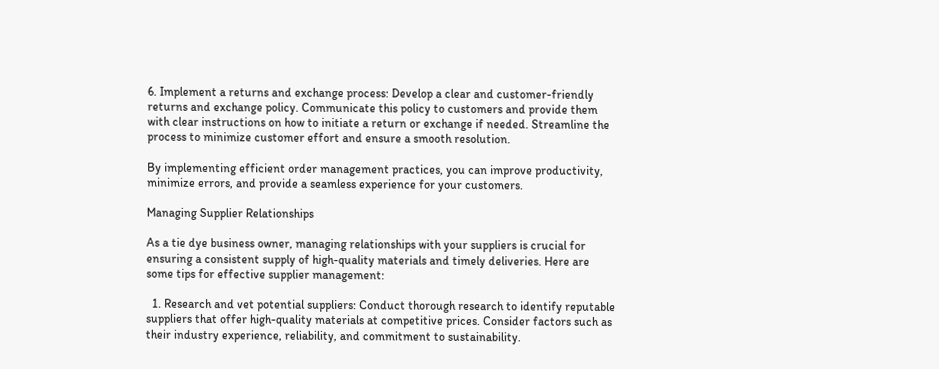6. Implement a returns and exchange process: Develop a clear and customer-friendly returns and exchange policy. Communicate this policy to customers and provide them with clear instructions on how to initiate a return or exchange if needed. Streamline the process to minimize customer effort and ensure a smooth resolution.

By implementing efficient order management practices, you can improve productivity, minimize errors, and provide a seamless experience for your customers.

Managing Supplier Relationships

As a tie dye business owner, managing relationships with your suppliers is crucial for ensuring a consistent supply of high-quality materials and timely deliveries. Here are some tips for effective supplier management:

  1. Research and vet potential suppliers: Conduct thorough research to identify reputable suppliers that offer high-quality materials at competitive prices. Consider factors such as their industry experience, reliability, and commitment to sustainability.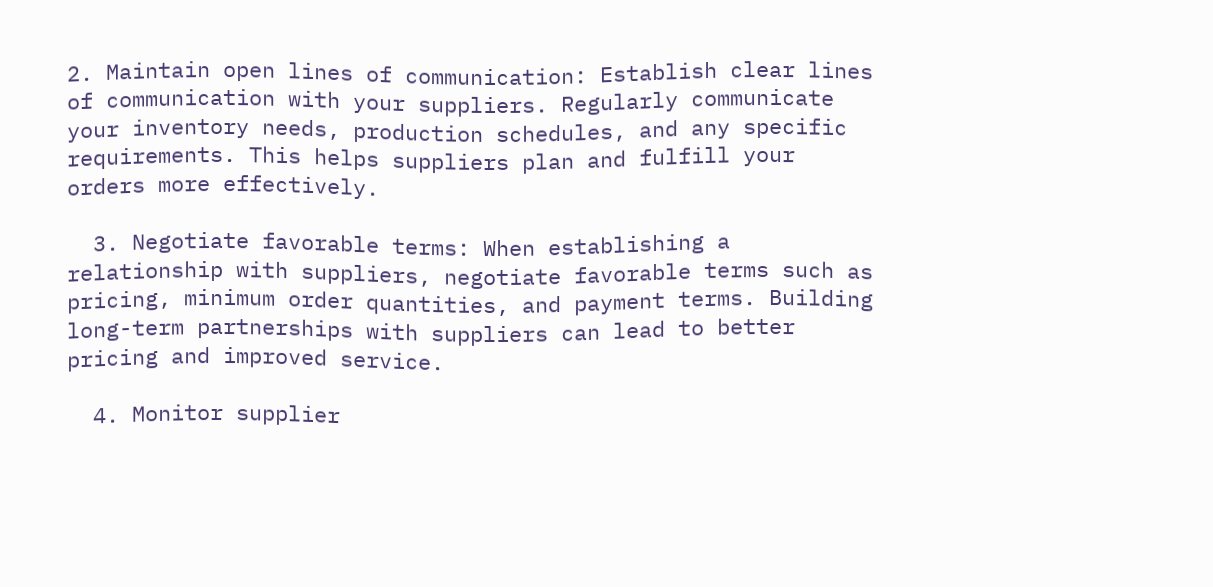2. Maintain open lines of communication: Establish clear lines of communication with your suppliers. Regularly communicate your inventory needs, production schedules, and any specific requirements. This helps suppliers plan and fulfill your orders more effectively.

  3. Negotiate favorable terms: When establishing a relationship with suppliers, negotiate favorable terms such as pricing, minimum order quantities, and payment terms. Building long-term partnerships with suppliers can lead to better pricing and improved service.

  4. Monitor supplier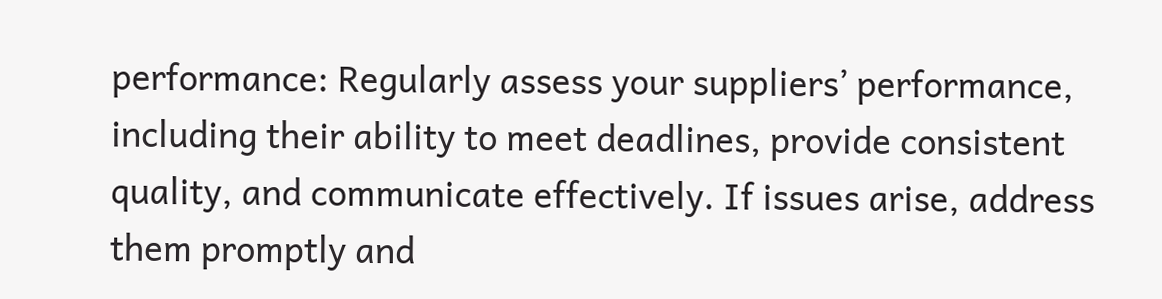performance: Regularly assess your suppliers’ performance, including their ability to meet deadlines, provide consistent quality, and communicate effectively. If issues arise, address them promptly and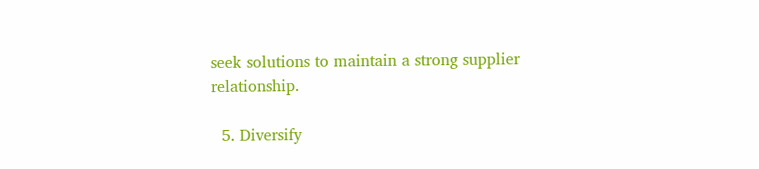seek solutions to maintain a strong supplier relationship.

  5. Diversify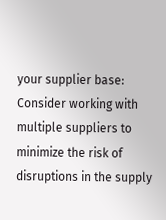your supplier base: Consider working with multiple suppliers to minimize the risk of disruptions in the supply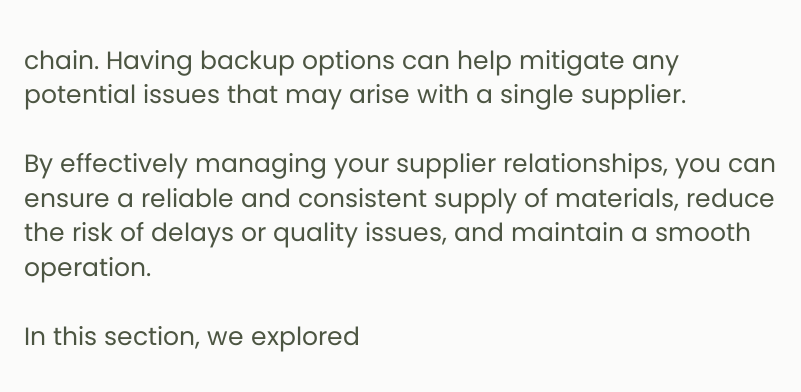chain. Having backup options can help mitigate any potential issues that may arise with a single supplier.

By effectively managing your supplier relationships, you can ensure a reliable and consistent supply of materials, reduce the risk of delays or quality issues, and maintain a smooth operation.

In this section, we explored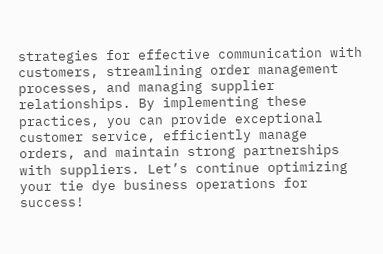strategies for effective communication with customers, streamlining order management processes, and managing supplier relationships. By implementing these practices, you can provide exceptional customer service, efficiently manage orders, and maintain strong partnerships with suppliers. Let’s continue optimizing your tie dye business operations for success!